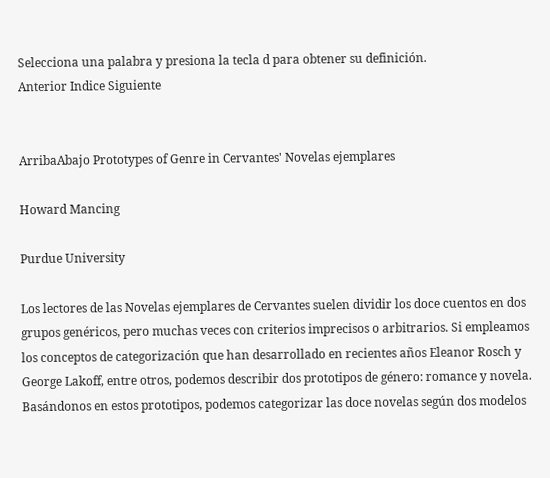Selecciona una palabra y presiona la tecla d para obtener su definición.
Anterior Indice Siguiente


ArribaAbajo Prototypes of Genre in Cervantes' Novelas ejemplares

Howard Mancing

Purdue University

Los lectores de las Novelas ejemplares de Cervantes suelen dividir los doce cuentos en dos grupos genéricos, pero muchas veces con criterios imprecisos o arbitrarios. Si empleamos los conceptos de categorización que han desarrollado en recientes años Eleanor Rosch y George Lakoff, entre otros, podemos describir dos prototipos de género: romance y novela. Basándonos en estos prototipos, podemos categorizar las doce novelas según dos modelos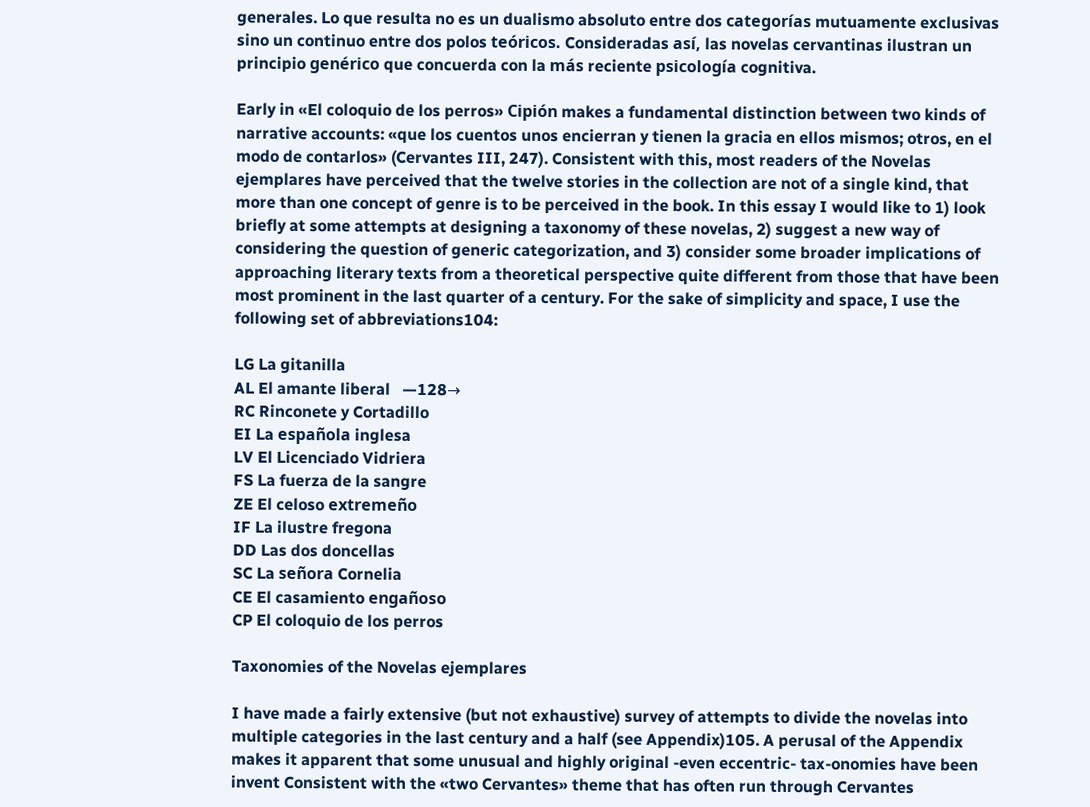generales. Lo que resulta no es un dualismo absoluto entre dos categorías mutuamente exclusivas sino un continuo entre dos polos teóricos. Consideradas así, las novelas cervantinas ilustran un principio genérico que concuerda con la más reciente psicología cognitiva.

Early in «El coloquio de los perros» Cipión makes a fundamental distinction between two kinds of narrative accounts: «que los cuentos unos encierran y tienen la gracia en ellos mismos; otros, en el modo de contarlos» (Cervantes III, 247). Consistent with this, most readers of the Novelas ejemplares have perceived that the twelve stories in the collection are not of a single kind, that more than one concept of genre is to be perceived in the book. In this essay I would like to 1) look briefly at some attempts at designing a taxonomy of these novelas, 2) suggest a new way of considering the question of generic categorization, and 3) consider some broader implications of approaching literary texts from a theoretical perspective quite different from those that have been most prominent in the last quarter of a century. For the sake of simplicity and space, I use the following set of abbreviations104:

LG La gitanilla
AL El amante liberal   —128→
RC Rinconete y Cortadillo
EI La española inglesa
LV El Licenciado Vidriera
FS La fuerza de la sangre
ZE El celoso extremeño
IF La ilustre fregona
DD Las dos doncellas
SC La señora Cornelia
CE El casamiento engañoso
CP El coloquio de los perros

Taxonomies of the Novelas ejemplares

I have made a fairly extensive (but not exhaustive) survey of attempts to divide the novelas into multiple categories in the last century and a half (see Appendix)105. A perusal of the Appendix makes it apparent that some unusual and highly original -even eccentric- tax-onomies have been invent Consistent with the «two Cervantes» theme that has often run through Cervantes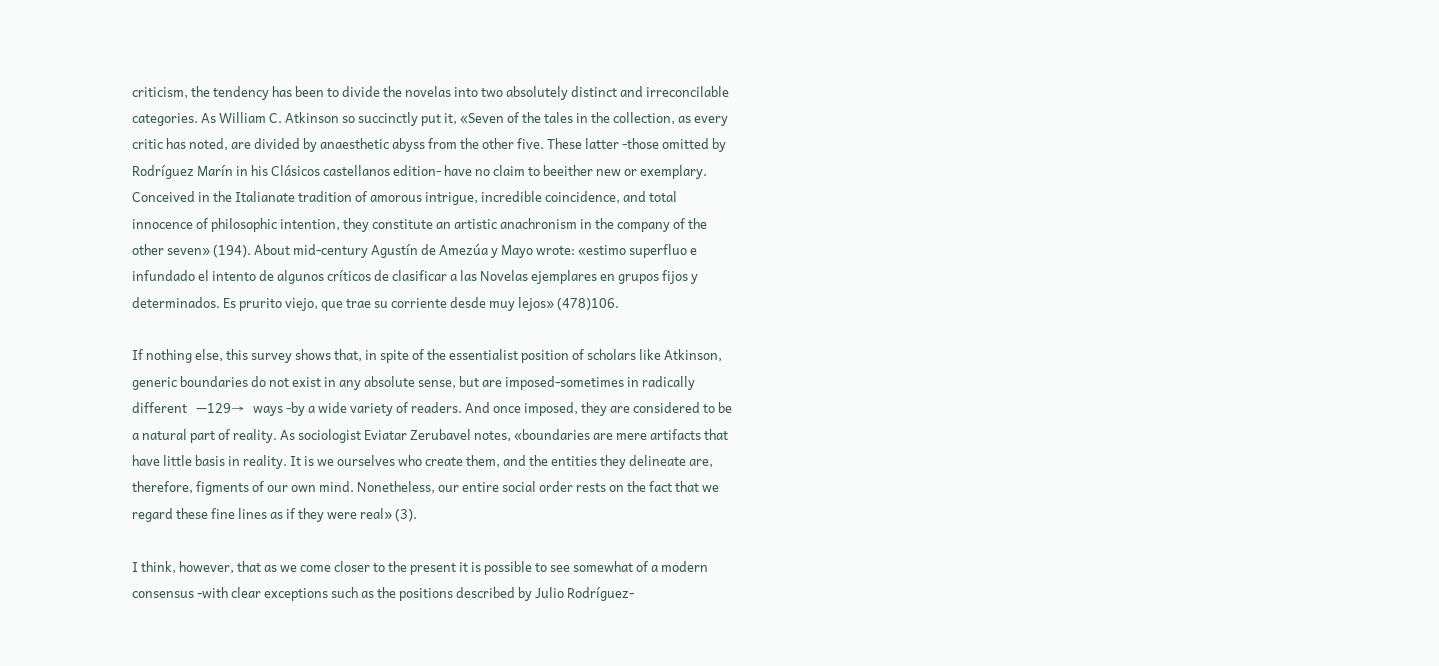criticism, the tendency has been to divide the novelas into two absolutely distinct and irreconcilable categories. As William C. Atkinson so succinctly put it, «Seven of the tales in the collection, as every critic has noted, are divided by anaesthetic abyss from the other five. These latter -those omitted by Rodríguez Marín in his Clásicos castellanos edition- have no claim to beeither new or exemplary. Conceived in the Italianate tradition of amorous intrigue, incredible coincidence, and total innocence of philosophic intention, they constitute an artistic anachronism in the company of the other seven» (194). About mid-century Agustín de Amezúa y Mayo wrote: «estimo superfluo e infundado el intento de algunos críticos de clasificar a las Novelas ejemplares en grupos fijos y determinados. Es prurito viejo, que trae su corriente desde muy lejos» (478)106.

If nothing else, this survey shows that, in spite of the essentialist position of scholars like Atkinson, generic boundaries do not exist in any absolute sense, but are imposed-sometimes in radically different   —129→   ways -by a wide variety of readers. And once imposed, they are considered to be a natural part of reality. As sociologist Eviatar Zerubavel notes, «boundaries are mere artifacts that have little basis in reality. It is we ourselves who create them, and the entities they delineate are, therefore, figments of our own mind. Nonetheless, our entire social order rests on the fact that we regard these fine lines as if they were real» (3).

I think, however, that as we come closer to the present it is possible to see somewhat of a modern consensus -with clear exceptions such as the positions described by Julio Rodríguez-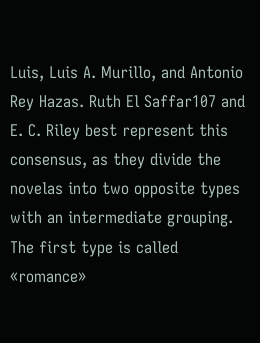Luis, Luis A. Murillo, and Antonio Rey Hazas. Ruth El Saffar107 and E. C. Riley best represent this consensus, as they divide the novelas into two opposite types with an intermediate grouping. The first type is called «romance»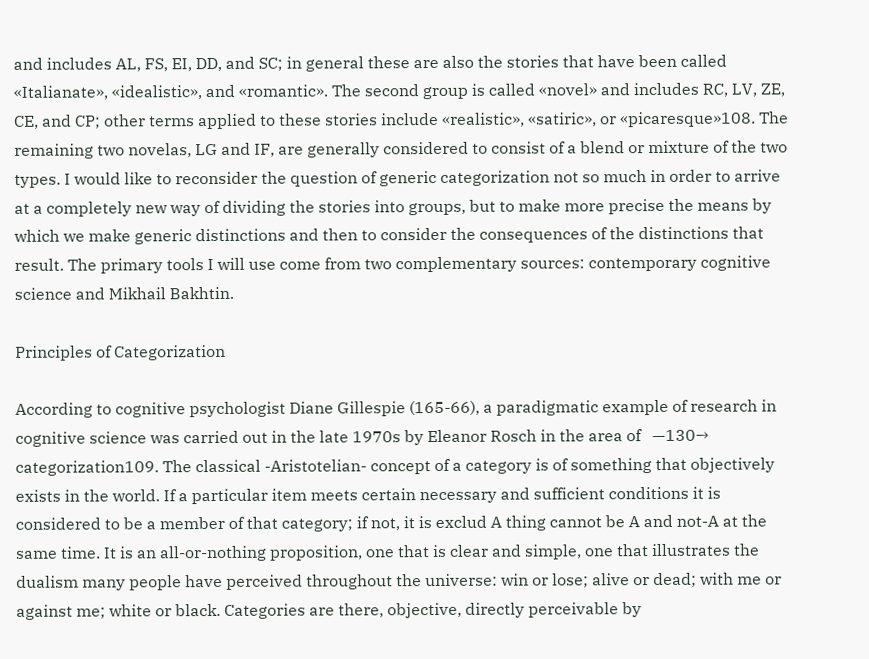and includes AL, FS, EI, DD, and SC; in general these are also the stories that have been called «Italianate», «idealistic», and «romantic». The second group is called «novel» and includes RC, LV, ZE, CE, and CP; other terms applied to these stories include «realistic», «satiric», or «picaresque»108. The remaining two novelas, LG and IF, are generally considered to consist of a blend or mixture of the two types. I would like to reconsider the question of generic categorization not so much in order to arrive at a completely new way of dividing the stories into groups, but to make more precise the means by which we make generic distinctions and then to consider the consequences of the distinctions that result. The primary tools I will use come from two complementary sources: contemporary cognitive science and Mikhail Bakhtin.

Principles of Categorization

According to cognitive psychologist Diane Gillespie (165-66), a paradigmatic example of research in cognitive science was carried out in the late 1970s by Eleanor Rosch in the area of   —130→   categorization109. The classical -Aristotelian- concept of a category is of something that objectively exists in the world. If a particular item meets certain necessary and sufficient conditions it is considered to be a member of that category; if not, it is exclud A thing cannot be A and not-A at the same time. It is an all-or-nothing proposition, one that is clear and simple, one that illustrates the dualism many people have perceived throughout the universe: win or lose; alive or dead; with me or against me; white or black. Categories are there, objective, directly perceivable by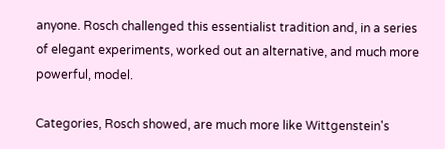anyone. Rosch challenged this essentialist tradition and, in a series of elegant experiments, worked out an alternative, and much more powerful, model.

Categories, Rosch showed, are much more like Wittgenstein's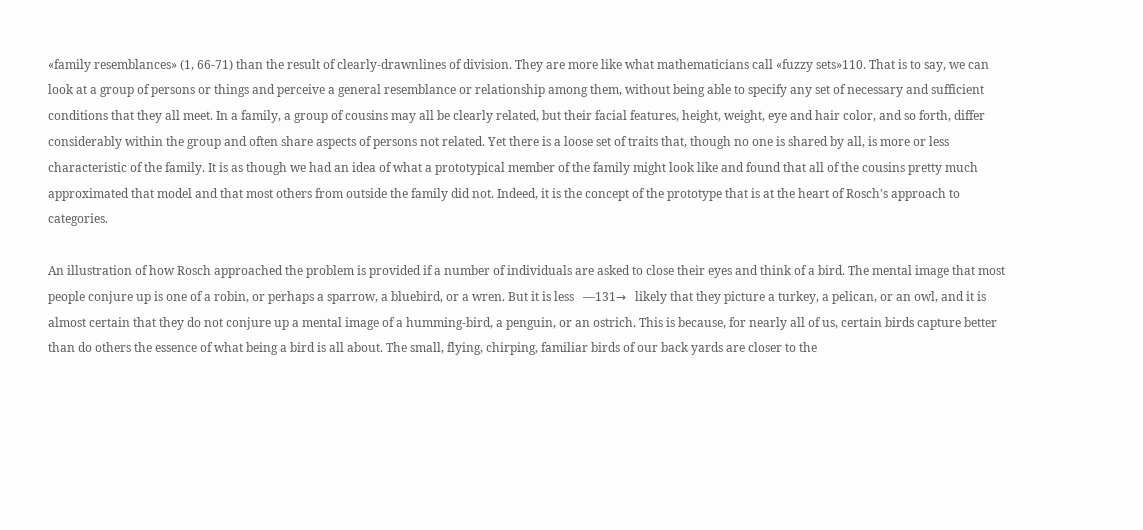«family resemblances» (1, 66-71) than the result of clearly-drawnlines of division. They are more like what mathematicians call «fuzzy sets»110. That is to say, we can look at a group of persons or things and perceive a general resemblance or relationship among them, without being able to specify any set of necessary and sufficient conditions that they all meet. In a family, a group of cousins may all be clearly related, but their facial features, height, weight, eye and hair color, and so forth, differ considerably within the group and often share aspects of persons not related. Yet there is a loose set of traits that, though no one is shared by all, is more or less characteristic of the family. It is as though we had an idea of what a prototypical member of the family might look like and found that all of the cousins pretty much approximated that model and that most others from outside the family did not. Indeed, it is the concept of the prototype that is at the heart of Rosch's approach to categories.

An illustration of how Rosch approached the problem is provided if a number of individuals are asked to close their eyes and think of a bird. The mental image that most people conjure up is one of a robin, or perhaps a sparrow, a bluebird, or a wren. But it is less   —131→   likely that they picture a turkey, a pelican, or an owl, and it is almost certain that they do not conjure up a mental image of a humming-bird, a penguin, or an ostrich. This is because, for nearly all of us, certain birds capture better than do others the essence of what being a bird is all about. The small, flying, chirping, familiar birds of our back yards are closer to the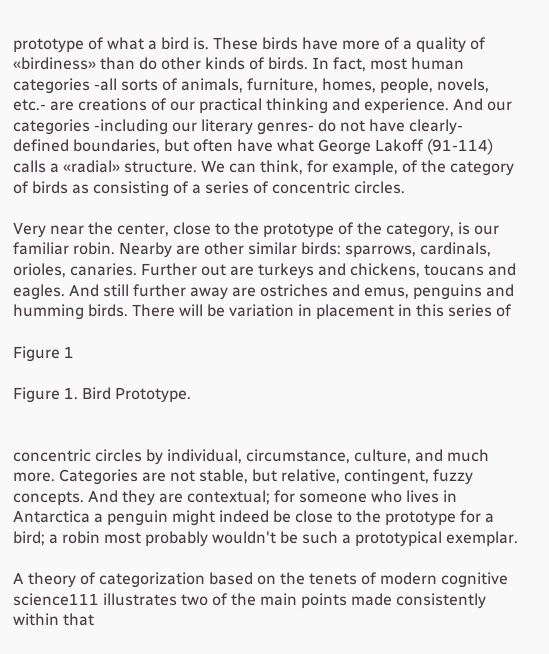prototype of what a bird is. These birds have more of a quality of «birdiness» than do other kinds of birds. In fact, most human categories -all sorts of animals, furniture, homes, people, novels, etc.- are creations of our practical thinking and experience. And our categories -including our literary genres- do not have clearly- defined boundaries, but often have what George Lakoff (91-114) calls a «radial» structure. We can think, for example, of the category of birds as consisting of a series of concentric circles.

Very near the center, close to the prototype of the category, is our familiar robin. Nearby are other similar birds: sparrows, cardinals, orioles, canaries. Further out are turkeys and chickens, toucans and eagles. And still further away are ostriches and emus, penguins and humming birds. There will be variation in placement in this series of

Figure 1

Figure 1. Bird Prototype.


concentric circles by individual, circumstance, culture, and much more. Categories are not stable, but relative, contingent, fuzzy concepts. And they are contextual; for someone who lives in Antarctica a penguin might indeed be close to the prototype for a bird; a robin most probably wouldn't be such a prototypical exemplar.

A theory of categorization based on the tenets of modern cognitive science111 illustrates two of the main points made consistently within that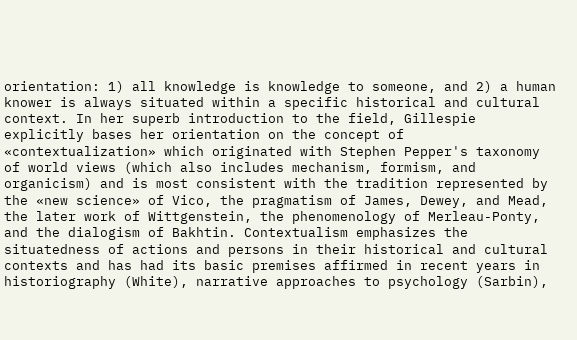orientation: 1) all knowledge is knowledge to someone, and 2) a human knower is always situated within a specific historical and cultural context. In her superb introduction to the field, Gillespie explicitly bases her orientation on the concept of «contextualization» which originated with Stephen Pepper's taxonomy of world views (which also includes mechanism, formism, and organicism) and is most consistent with the tradition represented by the «new science» of Vico, the pragmatism of James, Dewey, and Mead, the later work of Wittgenstein, the phenomenology of Merleau-Ponty, and the dialogism of Bakhtin. Contextualism emphasizes the situatedness of actions and persons in their historical and cultural contexts and has had its basic premises affirmed in recent years in historiography (White), narrative approaches to psychology (Sarbin),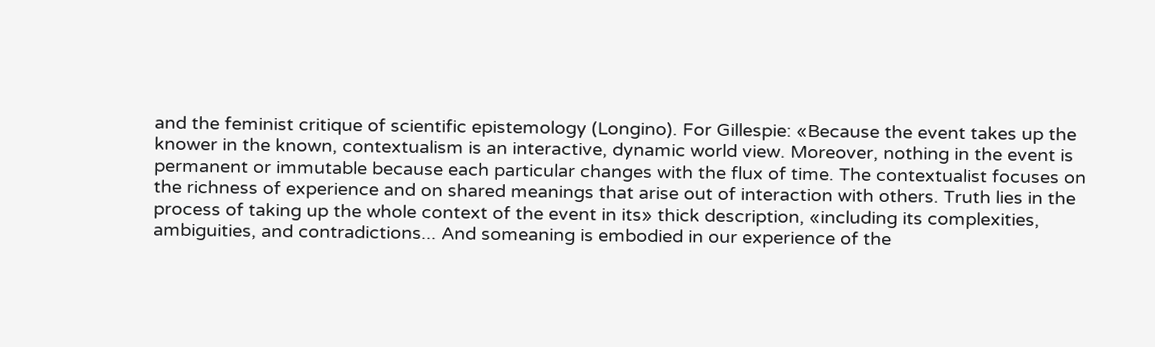and the feminist critique of scientific epistemology (Longino). For Gillespie: «Because the event takes up the knower in the known, contextualism is an interactive, dynamic world view. Moreover, nothing in the event is permanent or immutable because each particular changes with the flux of time. The contextualist focuses on the richness of experience and on shared meanings that arise out of interaction with others. Truth lies in the process of taking up the whole context of the event in its» thick description, «including its complexities, ambiguities, and contradictions... And someaning is embodied in our experience of the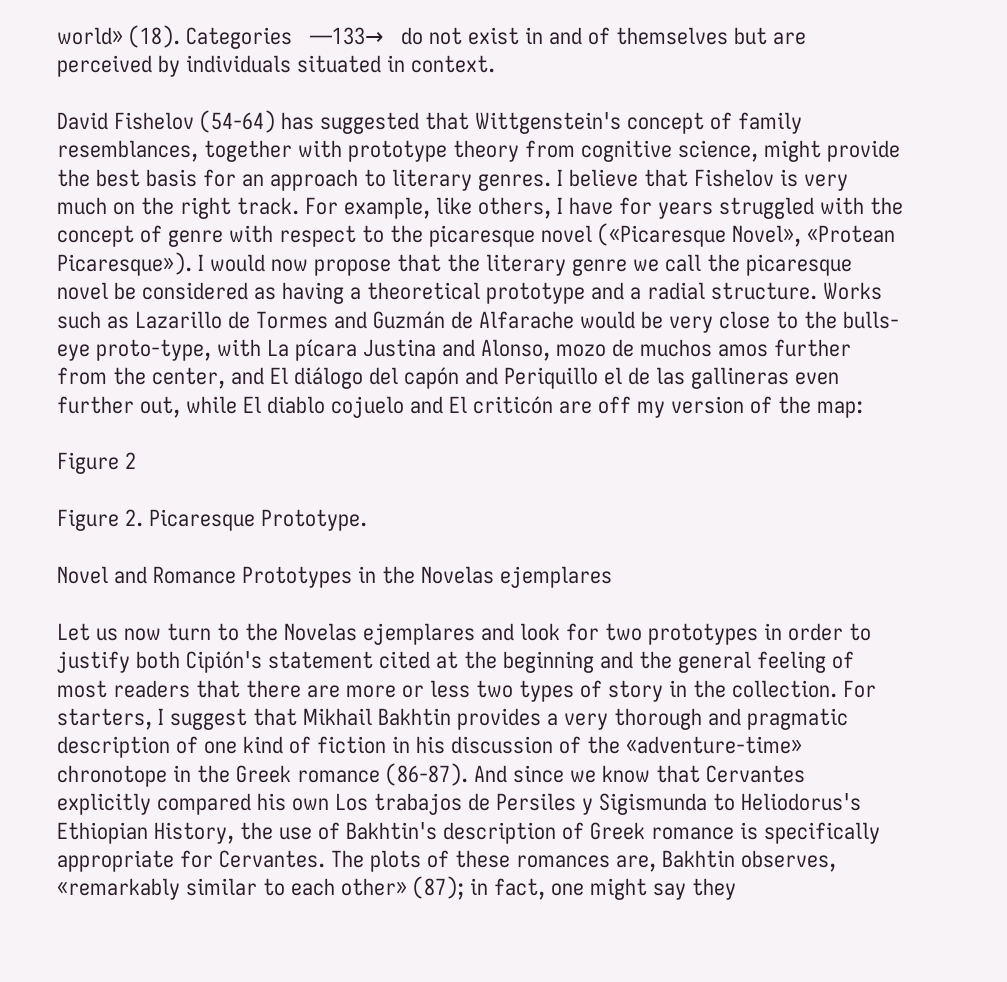world» (18). Categories   —133→   do not exist in and of themselves but are perceived by individuals situated in context.

David Fishelov (54-64) has suggested that Wittgenstein's concept of family resemblances, together with prototype theory from cognitive science, might provide the best basis for an approach to literary genres. I believe that Fishelov is very much on the right track. For example, like others, I have for years struggled with the concept of genre with respect to the picaresque novel («Picaresque Novel», «Protean Picaresque»). I would now propose that the literary genre we call the picaresque novel be considered as having a theoretical prototype and a radial structure. Works such as Lazarillo de Tormes and Guzmán de Alfarache would be very close to the bulls-eye proto-type, with La pícara Justina and Alonso, mozo de muchos amos further from the center, and El diálogo del capón and Periquillo el de las gallineras even further out, while El diablo cojuelo and El criticón are off my version of the map:

Figure 2

Figure 2. Picaresque Prototype.

Novel and Romance Prototypes in the Novelas ejemplares

Let us now turn to the Novelas ejemplares and look for two prototypes in order to justify both Cipión's statement cited at the beginning and the general feeling of most readers that there are more or less two types of story in the collection. For starters, I suggest that Mikhail Bakhtin provides a very thorough and pragmatic description of one kind of fiction in his discussion of the «adventure-time» chronotope in the Greek romance (86-87). And since we know that Cervantes explicitly compared his own Los trabajos de Persiles y Sigismunda to Heliodorus's Ethiopian History, the use of Bakhtin's description of Greek romance is specifically appropriate for Cervantes. The plots of these romances are, Bakhtin observes, «remarkably similar to each other» (87); in fact, one might say they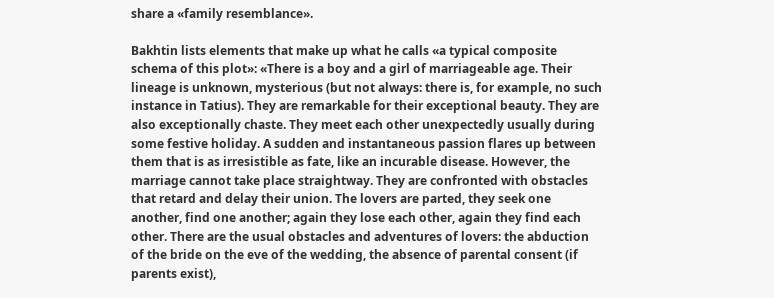share a «family resemblance».

Bakhtin lists elements that make up what he calls «a typical composite schema of this plot»: «There is a boy and a girl of marriageable age. Their lineage is unknown, mysterious (but not always: there is, for example, no such instance in Tatius). They are remarkable for their exceptional beauty. They are also exceptionally chaste. They meet each other unexpectedly usually during some festive holiday. A sudden and instantaneous passion flares up between them that is as irresistible as fate, like an incurable disease. However, the marriage cannot take place straightway. They are confronted with obstacles that retard and delay their union. The lovers are parted, they seek one another, find one another; again they lose each other, again they find each other. There are the usual obstacles and adventures of lovers: the abduction of the bride on the eve of the wedding, the absence of parental consent (if parents exist),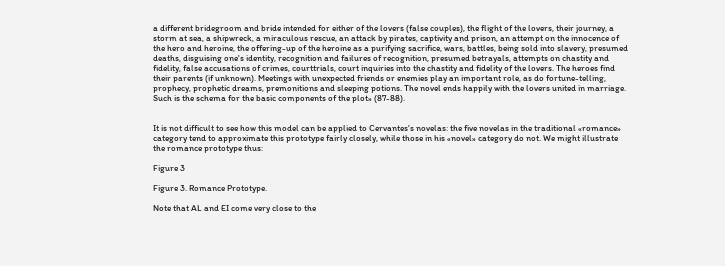a different bridegroom and bride intended for either of the lovers (false couples), the flight of the lovers, their journey, a storm at sea, a shipwreck, a miraculous rescue, an attack by pirates, captivity and prison, an attempt on the innocence of the hero and heroine, the offering-up of the heroine as a purifying sacrifice, wars, battles, being sold into slavery, presumed deaths, disguising one's identity, recognition and failures of recognition, presumed betrayals, attempts on chastity and fidelity, false accusations of crimes, courttrials, court inquiries into the chastity and fidelity of the lovers. The heroes find their parents (if unknown). Meetings with unexpected friends or enemies play an important role, as do fortune-telling, prophecy, prophetic dreams, premonitions and sleeping potions. The novel ends happily with the lovers united in marriage. Such is the schema for the basic components of the plot» (87-88).


It is not difficult to see how this model can be applied to Cervantes's novelas: the five novelas in the traditional «romance» category tend to approximate this prototype fairly closely, while those in his «novel» category do not. We might illustrate the romance prototype thus:

Figure 3

Figure 3. Romance Prototype.

Note that AL and EI come very close to the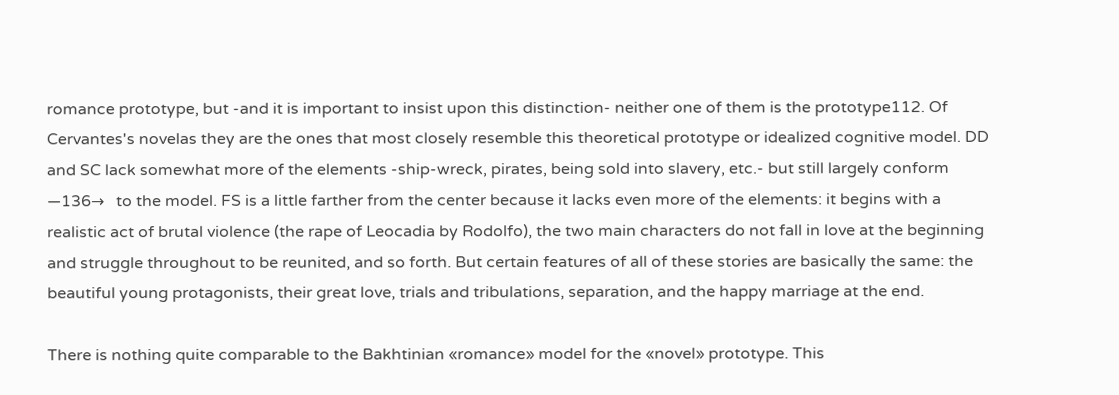romance prototype, but -and it is important to insist upon this distinction- neither one of them is the prototype112. Of Cervantes's novelas they are the ones that most closely resemble this theoretical prototype or idealized cognitive model. DD and SC lack somewhat more of the elements -ship-wreck, pirates, being sold into slavery, etc.- but still largely conform   —136→   to the model. FS is a little farther from the center because it lacks even more of the elements: it begins with a realistic act of brutal violence (the rape of Leocadia by Rodolfo), the two main characters do not fall in love at the beginning and struggle throughout to be reunited, and so forth. But certain features of all of these stories are basically the same: the beautiful young protagonists, their great love, trials and tribulations, separation, and the happy marriage at the end.

There is nothing quite comparable to the Bakhtinian «romance» model for the «novel» prototype. This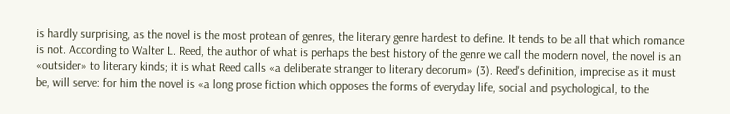is hardly surprising, as the novel is the most protean of genres, the literary genre hardest to define. It tends to be all that which romance is not. According to Walter L. Reed, the author of what is perhaps the best history of the genre we call the modern novel, the novel is an «outsider» to literary kinds; it is what Reed calls «a deliberate stranger to literary decorum» (3). Reed's definition, imprecise as it must be, will serve: for him the novel is «a long prose fiction which opposes the forms of everyday life, social and psychological, to the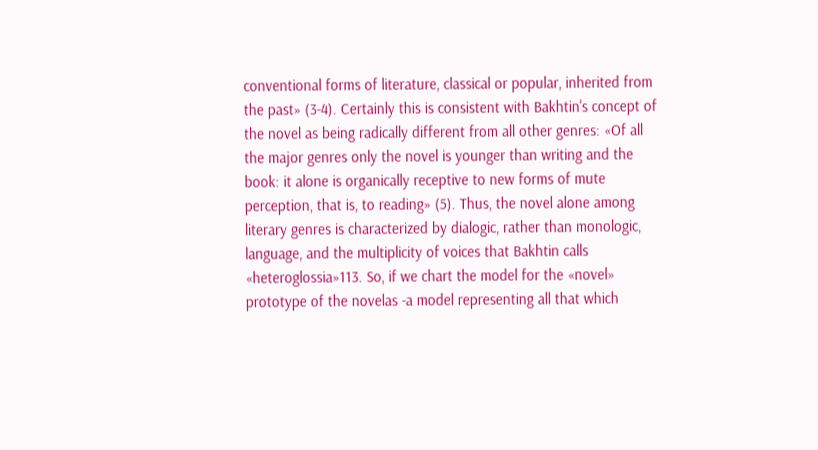conventional forms of literature, classical or popular, inherited from the past» (3-4). Certainly this is consistent with Bakhtin's concept of the novel as being radically different from all other genres: «Of all the major genres only the novel is younger than writing and the book: it alone is organically receptive to new forms of mute perception, that is, to reading» (5). Thus, the novel alone among literary genres is characterized by dialogic, rather than monologic, language, and the multiplicity of voices that Bakhtin calls «heteroglossia»113. So, if we chart the model for the «novel» prototype of the novelas -a model representing all that which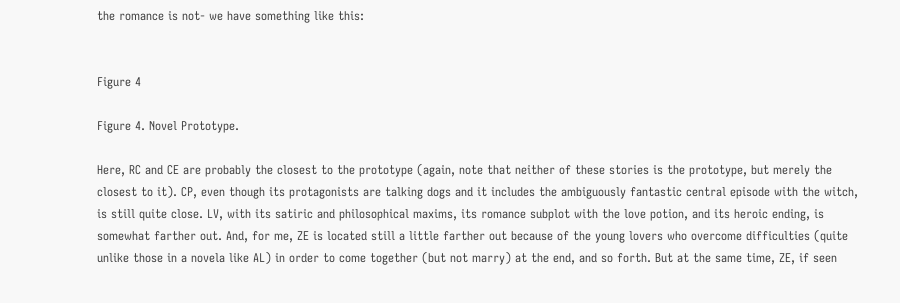the romance is not- we have something like this:


Figure 4

Figure 4. Novel Prototype.

Here, RC and CE are probably the closest to the prototype (again, note that neither of these stories is the prototype, but merely the closest to it). CP, even though its protagonists are talking dogs and it includes the ambiguously fantastic central episode with the witch, is still quite close. LV, with its satiric and philosophical maxims, its romance subplot with the love potion, and its heroic ending, is somewhat farther out. And, for me, ZE is located still a little farther out because of the young lovers who overcome difficulties (quite unlike those in a novela like AL) in order to come together (but not marry) at the end, and so forth. But at the same time, ZE, if seen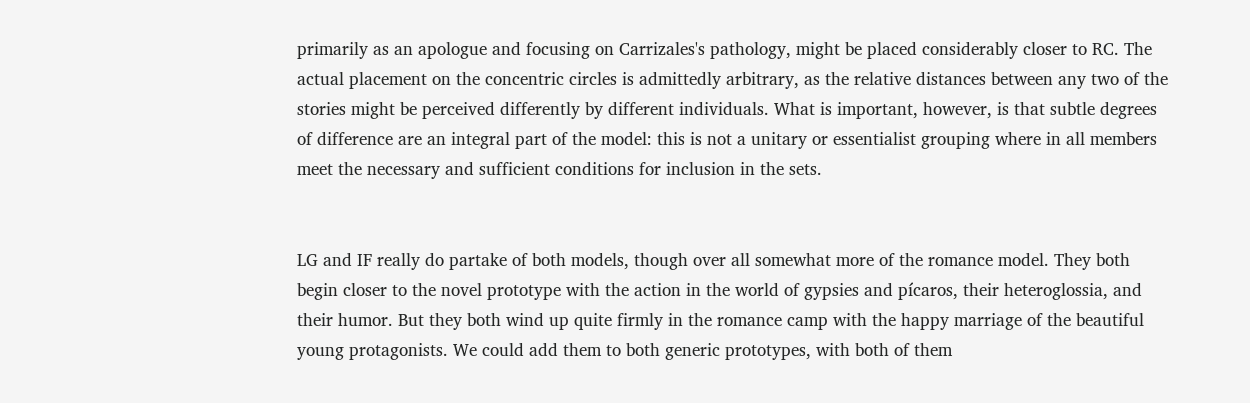primarily as an apologue and focusing on Carrizales's pathology, might be placed considerably closer to RC. The actual placement on the concentric circles is admittedly arbitrary, as the relative distances between any two of the stories might be perceived differently by different individuals. What is important, however, is that subtle degrees of difference are an integral part of the model: this is not a unitary or essentialist grouping where in all members meet the necessary and sufficient conditions for inclusion in the sets.


LG and IF really do partake of both models, though over all somewhat more of the romance model. They both begin closer to the novel prototype with the action in the world of gypsies and pícaros, their heteroglossia, and their humor. But they both wind up quite firmly in the romance camp with the happy marriage of the beautiful young protagonists. We could add them to both generic prototypes, with both of them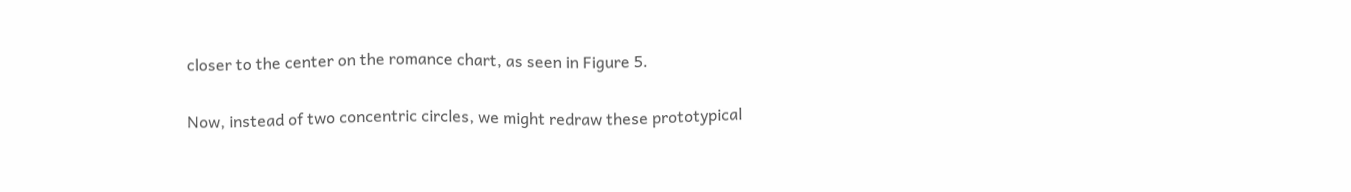closer to the center on the romance chart, as seen in Figure 5.

Now, instead of two concentric circles, we might redraw these prototypical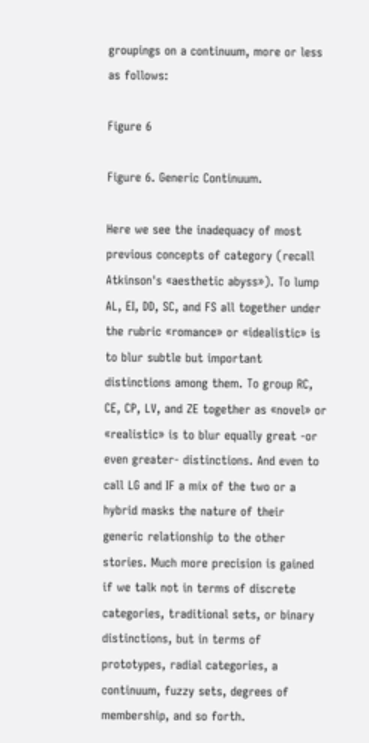groupings on a continuum, more or less as follows:

Figure 6

Figure 6. Generic Continuum.

Here we see the inadequacy of most previous concepts of category (recall Atkinson's «aesthetic abyss»). To lump AL, EI, DD, SC, and FS all together under the rubric «romance» or «idealistic» is to blur subtle but important distinctions among them. To group RC, CE, CP, LV, and ZE together as «novel» or «realistic» is to blur equally great -or even greater- distinctions. And even to call LG and IF a mix of the two or a hybrid masks the nature of their generic relationship to the other stories. Much more precision is gained if we talk not in terms of discrete categories, traditional sets, or binary distinctions, but in terms of prototypes, radial categories, a continuum, fuzzy sets, degrees of membership, and so forth.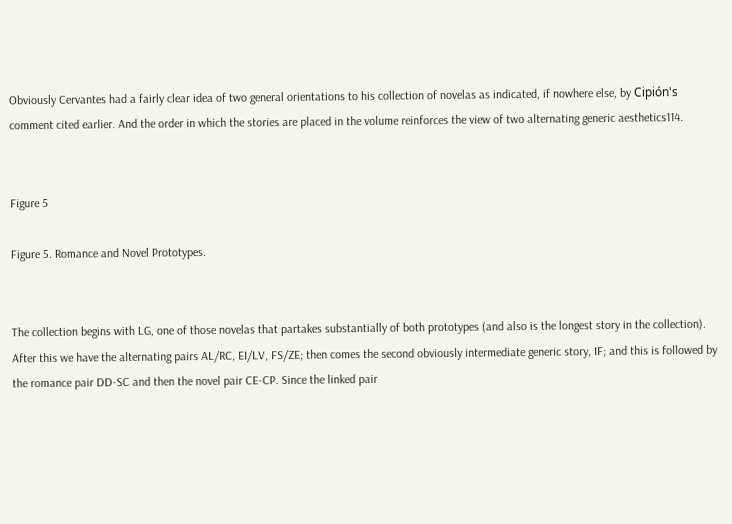Obviously Cervantes had a fairly clear idea of two general orientations to his collection of novelas as indicated, if nowhere else, by Cipión's comment cited earlier. And the order in which the stories are placed in the volume reinforces the view of two alternating generic aesthetics114.


Figure 5

Figure 5. Romance and Novel Prototypes.


The collection begins with LG, one of those novelas that partakes substantially of both prototypes (and also is the longest story in the collection). After this we have the alternating pairs AL/RC, EI/LV, FS/ZE; then comes the second obviously intermediate generic story, IF; and this is followed by the romance pair DD-SC and then the novel pair CE-CP. Since the linked pair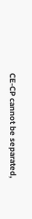CE-CP cannot be separated,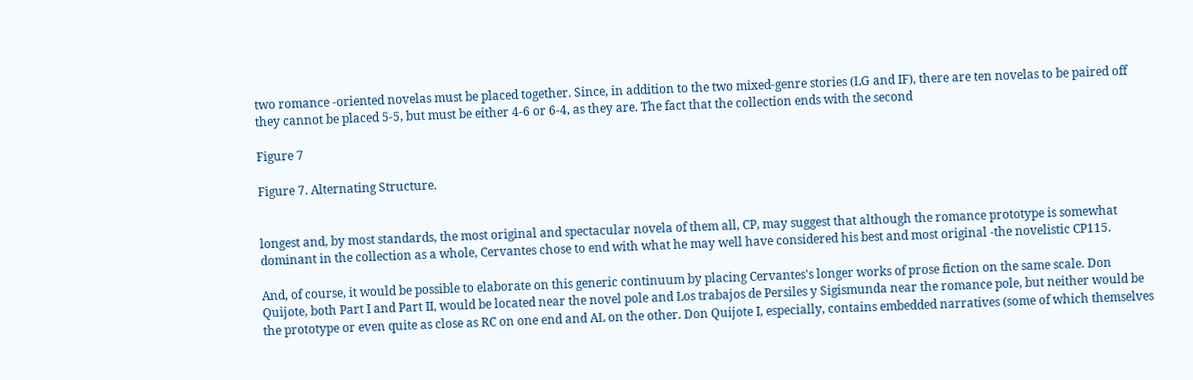two romance -oriented novelas must be placed together. Since, in addition to the two mixed-genre stories (LG and IF), there are ten novelas to be paired off they cannot be placed 5-5, but must be either 4-6 or 6-4, as they are. The fact that the collection ends with the second

Figure 7

Figure 7. Alternating Structure.


longest and, by most standards, the most original and spectacular novela of them all, CP, may suggest that although the romance prototype is somewhat dominant in the collection as a whole, Cervantes chose to end with what he may well have considered his best and most original -the novelistic CP115.

And, of course, it would be possible to elaborate on this generic continuum by placing Cervantes's longer works of prose fiction on the same scale. Don Quijote, both Part I and Part II, would be located near the novel pole and Los trabajos de Persiles y Sigismunda near the romance pole, but neither would be the prototype or even quite as close as RC on one end and AL on the other. Don Quijote I, especially, contains embedded narratives (some of which themselves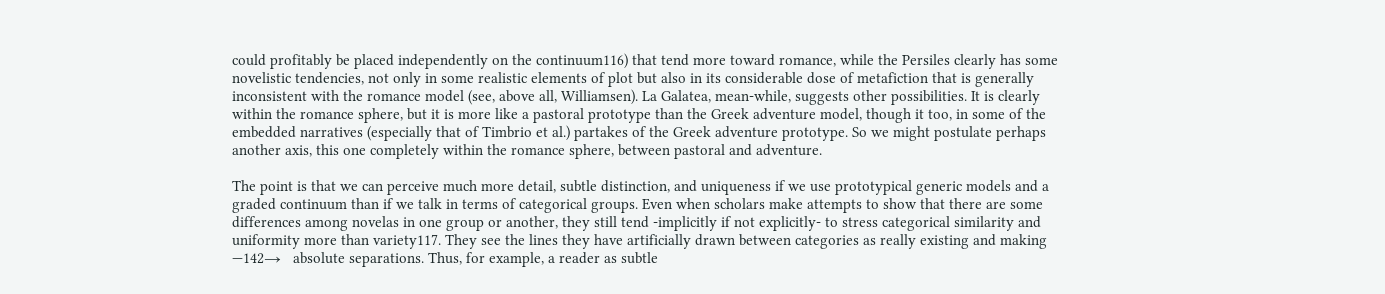could profitably be placed independently on the continuum116) that tend more toward romance, while the Persiles clearly has some novelistic tendencies, not only in some realistic elements of plot but also in its considerable dose of metafiction that is generally inconsistent with the romance model (see, above all, Williamsen). La Galatea, mean-while, suggests other possibilities. It is clearly within the romance sphere, but it is more like a pastoral prototype than the Greek adventure model, though it too, in some of the embedded narratives (especially that of Timbrio et al.) partakes of the Greek adventure prototype. So we might postulate perhaps another axis, this one completely within the romance sphere, between pastoral and adventure.

The point is that we can perceive much more detail, subtle distinction, and uniqueness if we use prototypical generic models and a graded continuum than if we talk in terms of categorical groups. Even when scholars make attempts to show that there are some differences among novelas in one group or another, they still tend -implicitly if not explicitly- to stress categorical similarity and uniformity more than variety117. They see the lines they have artificially drawn between categories as really existing and making   —142→   absolute separations. Thus, for example, a reader as subtle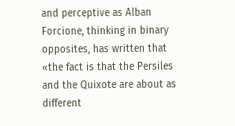and perceptive as Alban Forcione, thinking in binary opposites, has written that «the fact is that the Persiles and the Quixote are about as different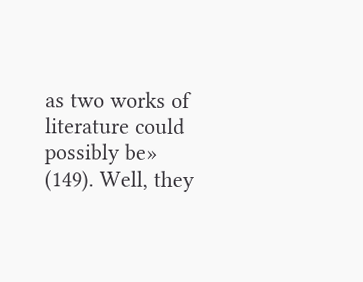as two works of literature could possibly be» (149). Well, they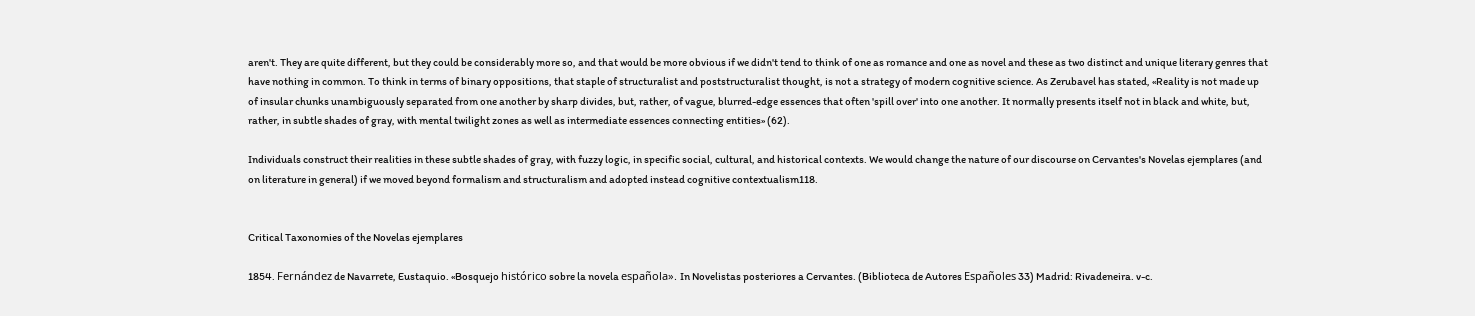aren't. They are quite different, but they could be considerably more so, and that would be more obvious if we didn't tend to think of one as romance and one as novel and these as two distinct and unique literary genres that have nothing in common. To think in terms of binary oppositions, that staple of structuralist and poststructuralist thought, is not a strategy of modern cognitive science. As Zerubavel has stated, «Reality is not made up of insular chunks unambiguously separated from one another by sharp divides, but, rather, of vague, blurred-edge essences that often 'spill over' into one another. It normally presents itself not in black and white, but, rather, in subtle shades of gray, with mental twilight zones as well as intermediate essences connecting entities» (62).

Individuals construct their realities in these subtle shades of gray, with fuzzy logic, in specific social, cultural, and historical contexts. We would change the nature of our discourse on Cervantes's Novelas ejemplares (and on literature in general) if we moved beyond formalism and structuralism and adopted instead cognitive contextualism118.


Critical Taxonomies of the Novelas ejemplares

1854. Fernández de Navarrete, Eustaquio. «Bosquejo histórico sobre la novela española». In Novelistas posteriores a Cervantes. (Biblioteca de Autores Españoles 33) Madrid: Rivadeneira. v-c.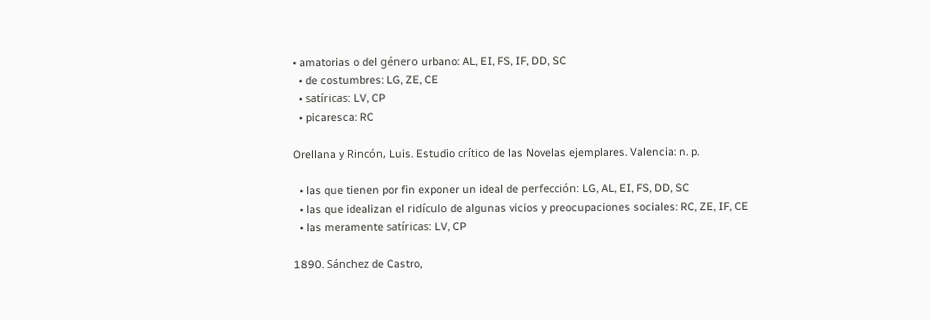• amatorias o del género urbano: AL, EI, FS, IF, DD, SC
  • de costumbres: LG, ZE, CE
  • satíricas: LV, CP
  • picaresca: RC

Orellana y Rincón, Luis. Estudio crítico de las Novelas ejemplares. Valencia: n. p.

  • las que tienen por fin exponer un ideal de perfección: LG, AL, EI, FS, DD, SC
  • las que idealizan el ridículo de algunas vicios y preocupaciones sociales: RC, ZE, IF, CE
  • las meramente satíricas: LV, CP

1890. Sánchez de Castro,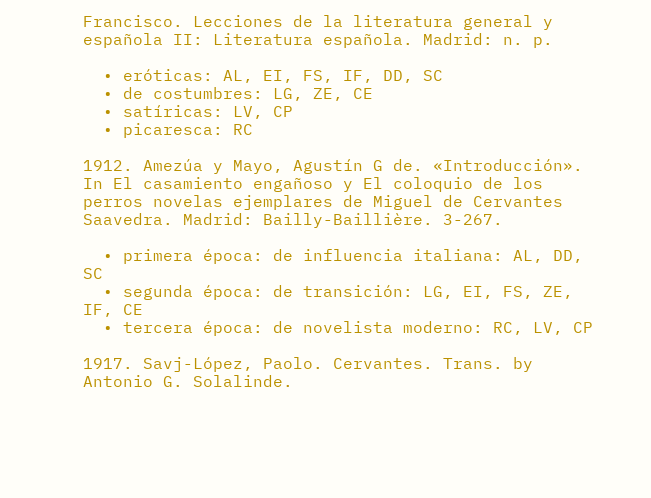Francisco. Lecciones de la literatura general y española II: Literatura española. Madrid: n. p.

  • eróticas: AL, EI, FS, IF, DD, SC
  • de costumbres: LG, ZE, CE
  • satíricas: LV, CP
  • picaresca: RC

1912. Amezúa y Mayo, Agustín G de. «Introducción». In El casamiento engañoso y El coloquio de los perros novelas ejemplares de Miguel de Cervantes Saavedra. Madrid: Bailly-Baillière. 3-267.

  • primera época: de influencia italiana: AL, DD, SC
  • segunda época: de transición: LG, EI, FS, ZE, IF, CE
  • tercera época: de novelista moderno: RC, LV, CP

1917. Savj-López, Paolo. Cervantes. Trans. by Antonio G. Solalinde.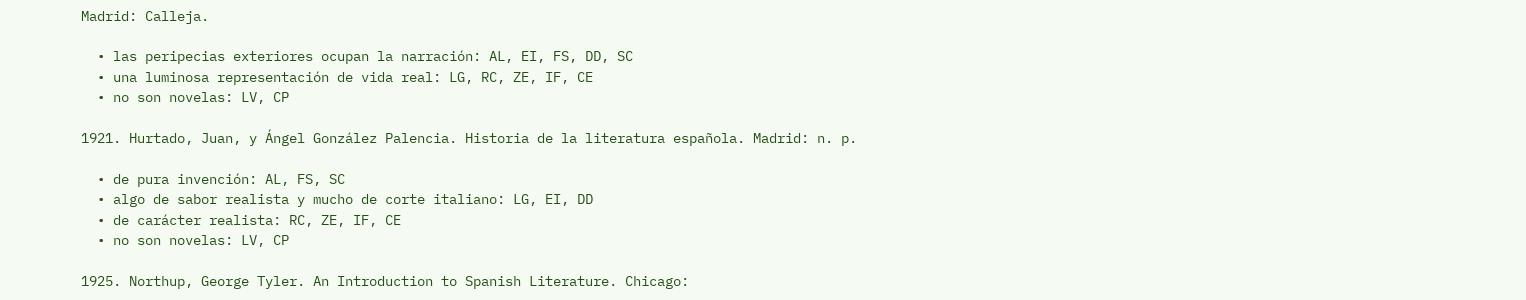Madrid: Calleja.

  • las peripecias exteriores ocupan la narración: AL, EI, FS, DD, SC
  • una luminosa representación de vida real: LG, RC, ZE, IF, CE
  • no son novelas: LV, CP

1921. Hurtado, Juan, y Ángel González Palencia. Historia de la literatura española. Madrid: n. p.

  • de pura invención: AL, FS, SC
  • algo de sabor realista y mucho de corte italiano: LG, EI, DD
  • de carácter realista: RC, ZE, IF, CE
  • no son novelas: LV, CP

1925. Northup, George Tyler. An Introduction to Spanish Literature. Chicago: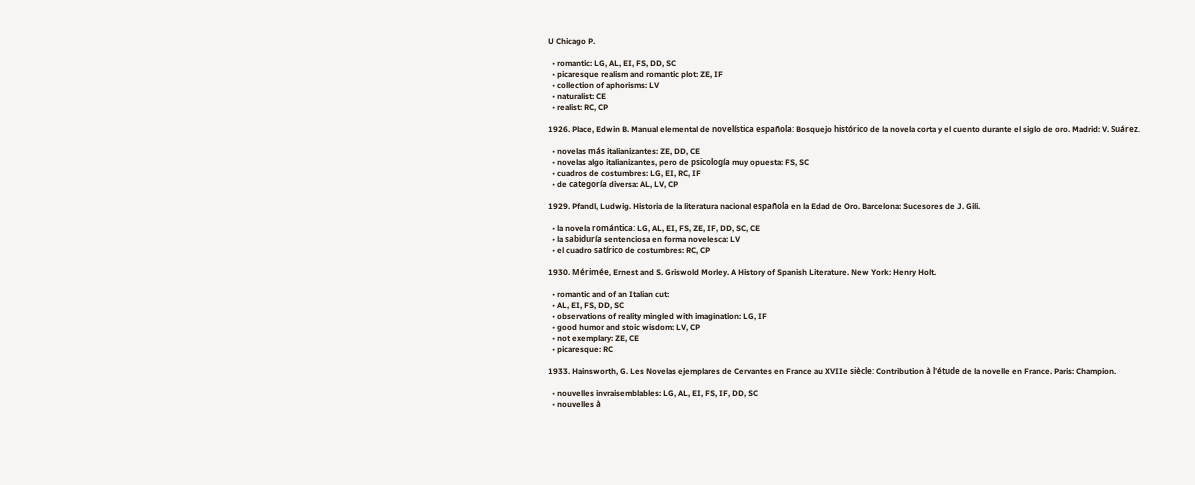U Chicago P.

  • romantic: LG, AL, EI, FS, DD, SC
  • picaresque realism and romantic plot: ZE, IF
  • collection of aphorisms: LV
  • naturalist: CE
  • realist: RC, CP

1926. Place, Edwin B. Manual elemental de novelística española: Bosquejo histórico de la novela corta y el cuento durante el siglo de oro. Madrid: V. Suárez.

  • novelas más italianizantes: ZE, DD, CE
  • novelas algo italianizantes, pero de psicología muy opuesta: FS, SC
  • cuadros de costumbres: LG, EI, RC, IF
  • de categoría diversa: AL, LV, CP

1929. Pfandl, Ludwig. Historia de la literatura nacional española en la Edad de Oro. Barcelona: Sucesores de J. Gili.

  • la novela romántica: LG, AL, EI, FS, ZE, IF, DD, SC, CE
  • la sabiduría sentenciosa en forma novelesca: LV
  • el cuadro satírico de costumbres: RC, CP

1930. Mérimée, Ernest and S. Griswold Morley. A History of Spanish Literature. New York: Henry Holt.

  • romantic and of an Italian cut:
  • AL, EI, FS, DD, SC
  • observations of reality mingled with imagination: LG, IF
  • good humor and stoic wisdom: LV, CP
  • not exemplary: ZE, CE
  • picaresque: RC

1933. Hainsworth, G. Les Novelas ejemplares de Cervantes en France au XVIIe siècle: Contribution à l'étude de la novelle en France. Paris: Champion.

  • nouvelles invraisemblables: LG, AL, EI, FS, IF, DD, SC
  • nouvelles à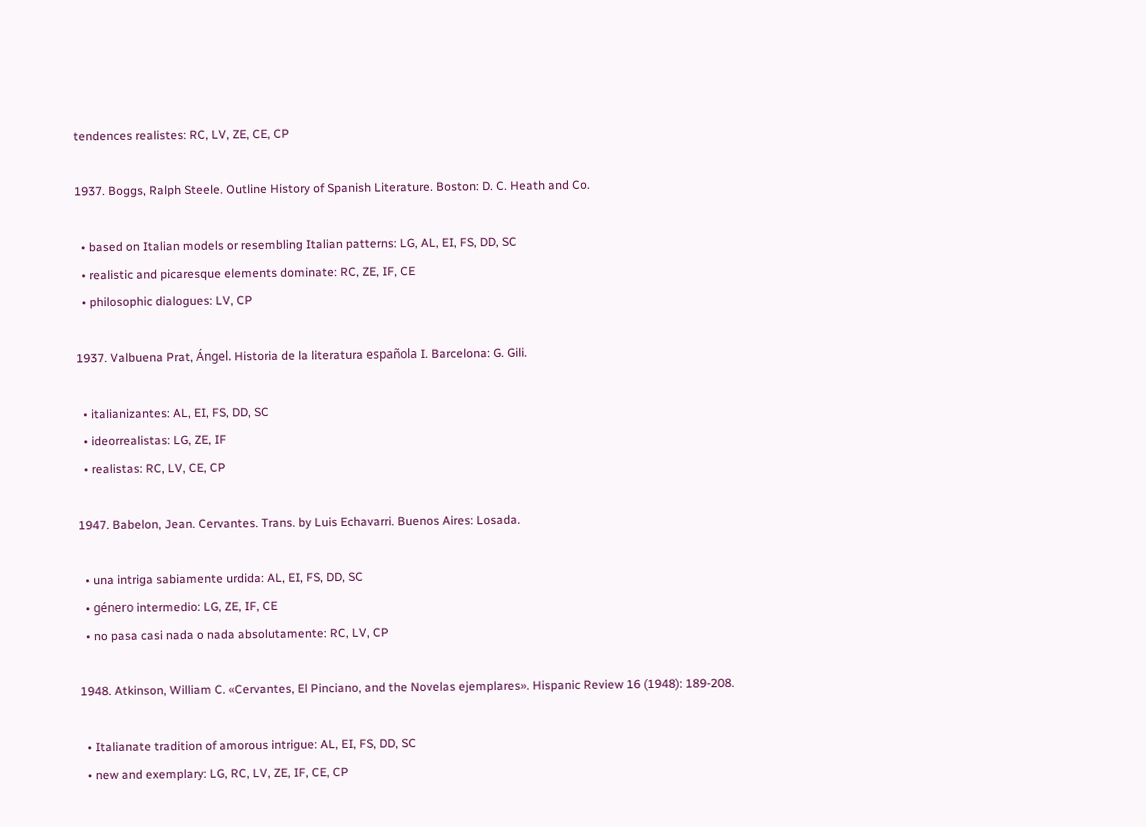tendences realistes: RC, LV, ZE, CE, CP

1937. Boggs, Ralph Steele. Outline History of Spanish Literature. Boston: D. C. Heath and Co.

  • based on Italian models or resembling Italian patterns: LG, AL, EI, FS, DD, SC
  • realistic and picaresque elements dominate: RC, ZE, IF, CE
  • philosophic dialogues: LV, CP

1937. Valbuena Prat, Ángel. Historia de la literatura española I. Barcelona: G. Gili.

  • italianizantes: AL, EI, FS, DD, SC
  • ideorrealistas: LG, ZE, IF
  • realistas: RC, LV, CE, CP

1947. Babelon, Jean. Cervantes. Trans. by Luis Echavarri. Buenos Aires: Losada.

  • una intriga sabiamente urdida: AL, EI, FS, DD, SC
  • género intermedio: LG, ZE, IF, CE
  • no pasa casi nada o nada absolutamente: RC, LV, CP

1948. Atkinson, William C. «Cervantes, El Pinciano, and the Novelas ejemplares». Hispanic Review 16 (1948): 189-208.

  • Italianate tradition of amorous intrigue: AL, EI, FS, DD, SC
  • new and exemplary: LG, RC, LV, ZE, IF, CE, CP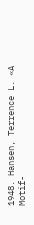1948. Hansen, Terrence L. «A Motif-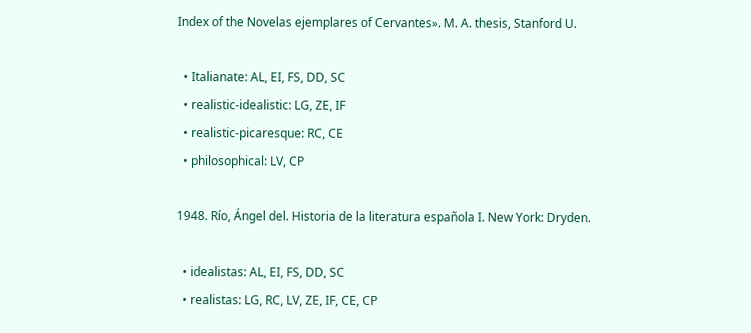Index of the Novelas ejemplares of Cervantes». M. A. thesis, Stanford U.

  • Italianate: AL, EI, FS, DD, SC
  • realistic-idealistic: LG, ZE, IF
  • realistic-picaresque: RC, CE
  • philosophical: LV, CP

1948. Río, Ángel del. Historia de la literatura española I. New York: Dryden.

  • idealistas: AL, EI, FS, DD, SC
  • realistas: LG, RC, LV, ZE, IF, CE, CP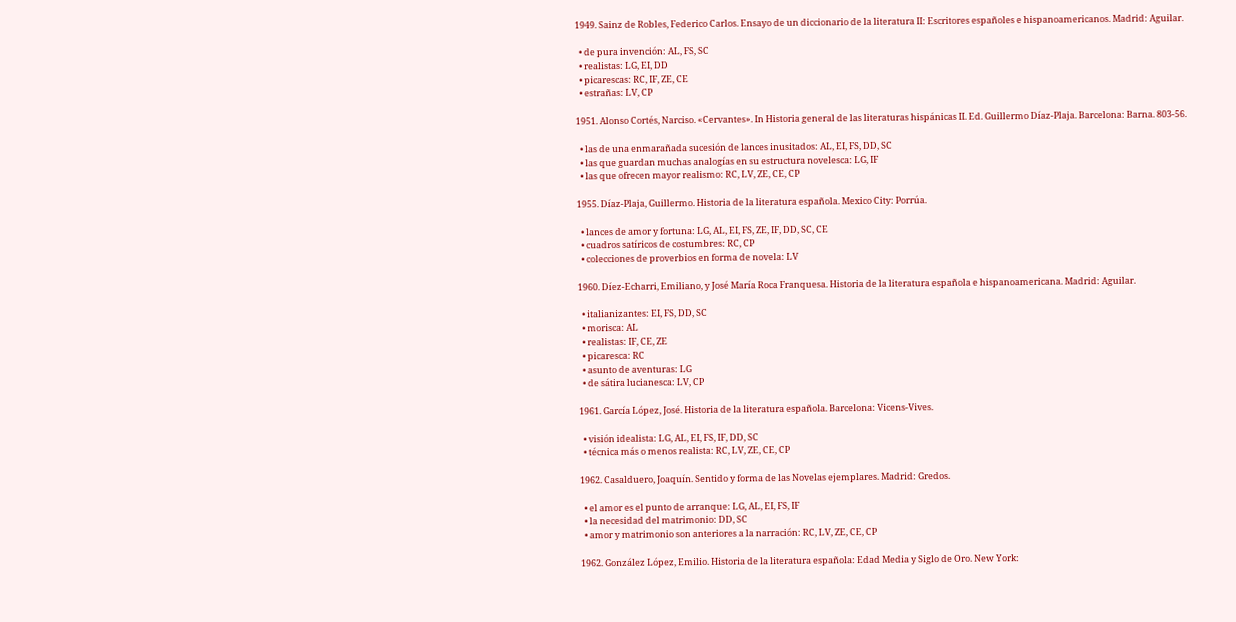1949. Sainz de Robles, Federico Carlos. Ensayo de un diccionario de la literatura II: Escritores españoles e hispanoamericanos. Madrid: Aguilar.

  • de pura invención: AL, FS, SC
  • realistas: LG, EI, DD
  • picarescas: RC, IF, ZE, CE
  • estrañas: LV, CP

1951. Alonso Cortés, Narciso. «Cervantes». In Historia general de las literaturas hispánicas II. Ed. Guillermo Díaz-Plaja. Barcelona: Barna. 803-56.

  • las de una enmarañada sucesión de lances inusitados: AL, EI, FS, DD, SC
  • las que guardan muchas analogías en su estructura novelesca: LG, IF
  • las que ofrecen mayor realismo: RC, LV, ZE, CE, CP

1955. Díaz-Plaja, Guillermo. Historia de la literatura española. Mexico City: Porrúa.

  • lances de amor y fortuna: LG, AL, EI, FS, ZE, IF, DD, SC, CE
  • cuadros satíricos de costumbres: RC, CP
  • colecciones de proverbios en forma de novela: LV

1960. Díez-Echarri, Emiliano, y José María Roca Franquesa. Historia de la literatura española e hispanoamericana. Madrid: Aguilar.

  • italianizantes: EI, FS, DD, SC
  • morisca: AL
  • realistas: IF, CE, ZE
  • picaresca: RC
  • asunto de aventuras: LG
  • de sátira lucianesca: LV, CP

1961. García López, José. Historia de la literatura española. Barcelona: Vicens-Vives.

  • visión idealista: LG, AL, EI, FS, IF, DD, SC
  • técnica más o menos realista: RC, LV, ZE, CE, CP

1962. Casalduero, Joaquín. Sentido y forma de las Novelas ejemplares. Madrid: Gredos.

  • el amor es el punto de arranque: LG, AL, EI, FS, IF
  • la necesidad del matrimonio: DD, SC
  • amor y matrimonio son anteriores a la narración: RC, LV, ZE, CE, CP

1962. González López, Emilio. Historia de la literatura española: Edad Media y Siglo de Oro. New York: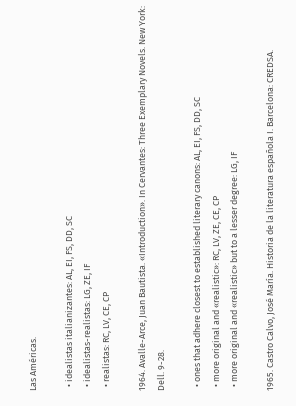Las Américas.

  • idealistas italianizantes: AL, EI, FS, DD, SC
  • idealistas-realistas: LG, ZE, IF
  • realistas: RC, LV, CE, CP

1964. Avalle-Arce, Juan Bautista. «Introduction». In Cervantes: Three Exemplary Novels. New York: Dell. 9-28.

  • ones that adhere closest to established literary canons: AL, EI, FS, DD, SC
  • more original and «realistic»: RC, LV, ZE, CE, CP
  • more original and «realistic» but to a lesser degree: LG, IF

1965. Castro Calvo, José María. Historia de la literatura española I. Barcelona: CREDSA.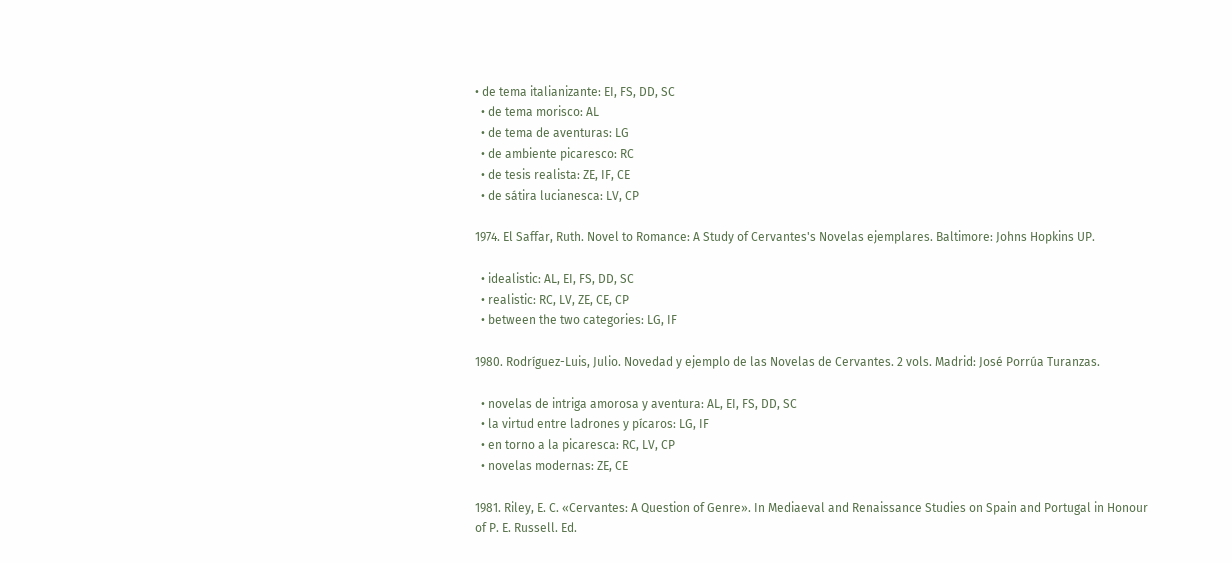• de tema italianizante: EI, FS, DD, SC
  • de tema morisco: AL
  • de tema de aventuras: LG
  • de ambiente picaresco: RC
  • de tesis realista: ZE, IF, CE
  • de sátira lucianesca: LV, CP

1974. El Saffar, Ruth. Novel to Romance: A Study of Cervantes's Novelas ejemplares. Baltimore: Johns Hopkins UP.

  • idealistic: AL, EI, FS, DD, SC
  • realistic: RC, LV, ZE, CE, CP
  • between the two categories: LG, IF

1980. Rodríguez-Luis, Julio. Novedad y ejemplo de las Novelas de Cervantes. 2 vols. Madrid: José Porrúa Turanzas.

  • novelas de intriga amorosa y aventura: AL, EI, FS, DD, SC
  • la virtud entre ladrones y pícaros: LG, IF
  • en torno a la picaresca: RC, LV, CP
  • novelas modernas: ZE, CE

1981. Riley, E. C. «Cervantes: A Question of Genre». In Mediaeval and Renaissance Studies on Spain and Portugal in Honour of P. E. Russell. Ed.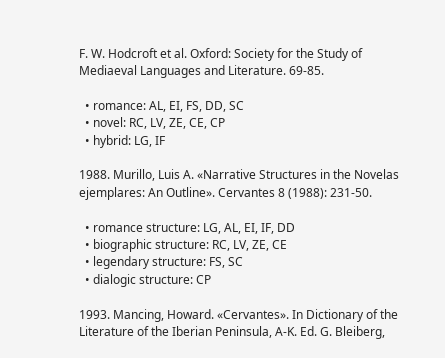F. W. Hodcroft et al. Oxford: Society for the Study of Mediaeval Languages and Literature. 69-85.

  • romance: AL, EI, FS, DD, SC
  • novel: RC, LV, ZE, CE, CP
  • hybrid: LG, IF

1988. Murillo, Luis A. «Narrative Structures in the Novelas ejemplares: An Outline». Cervantes 8 (1988): 231-50.

  • romance structure: LG, AL, EI, IF, DD
  • biographic structure: RC, LV, ZE, CE
  • legendary structure: FS, SC
  • dialogic structure: CP

1993. Mancing, Howard. «Cervantes». In Dictionary of the Literature of the Iberian Peninsula, A-K. Ed. G. Bleiberg,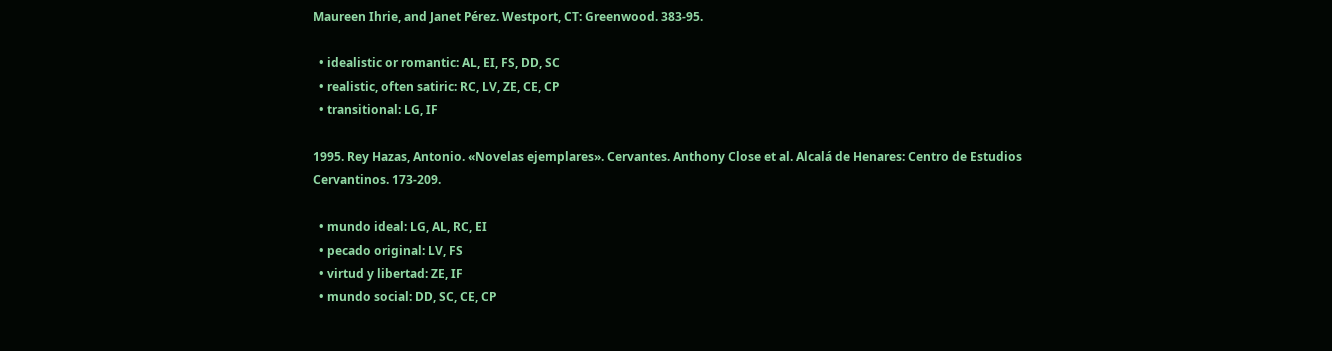Maureen Ihrie, and Janet Pérez. Westport, CT: Greenwood. 383-95.

  • idealistic or romantic: AL, EI, FS, DD, SC
  • realistic, often satiric: RC, LV, ZE, CE, CP
  • transitional: LG, IF

1995. Rey Hazas, Antonio. «Novelas ejemplares». Cervantes. Anthony Close et al. Alcalá de Henares: Centro de Estudios Cervantinos. 173-209.

  • mundo ideal: LG, AL, RC, EI
  • pecado original: LV, FS
  • virtud y libertad: ZE, IF
  • mundo social: DD, SC, CE, CP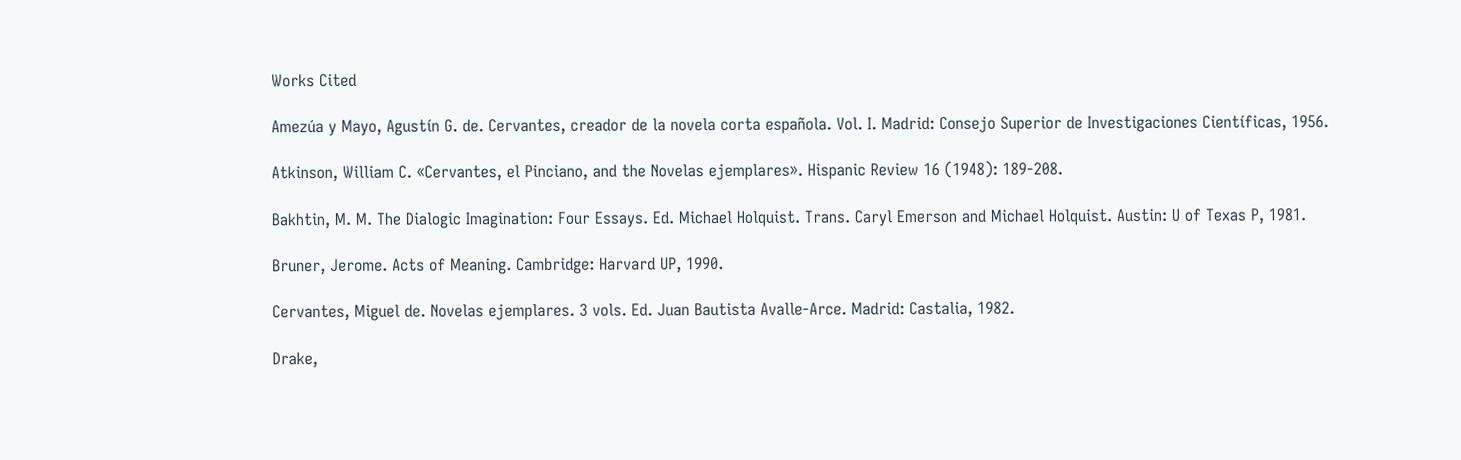Works Cited

Amezúa y Mayo, Agustín G. de. Cervantes, creador de la novela corta española. Vol. I. Madrid: Consejo Superior de Investigaciones Científicas, 1956.

Atkinson, William C. «Cervantes, el Pinciano, and the Novelas ejemplares». Hispanic Review 16 (1948): 189-208.

Bakhtin, M. M. The Dialogic Imagination: Four Essays. Ed. Michael Holquist. Trans. Caryl Emerson and Michael Holquist. Austin: U of Texas P, 1981.

Bruner, Jerome. Acts of Meaning. Cambridge: Harvard UP, 1990.

Cervantes, Miguel de. Novelas ejemplares. 3 vols. Ed. Juan Bautista Avalle-Arce. Madrid: Castalia, 1982.

Drake,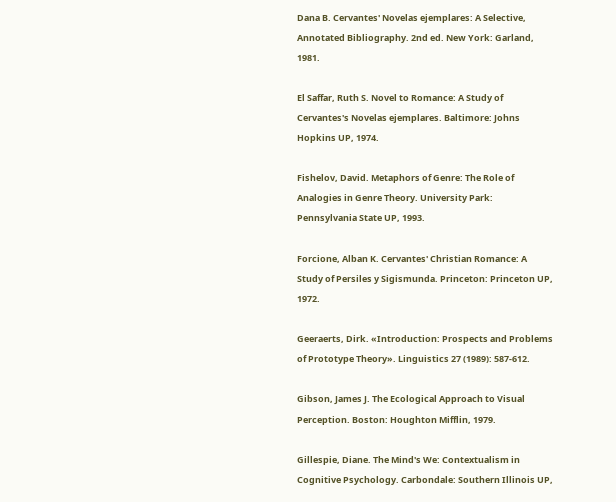Dana B. Cervantes' Novelas ejemplares: A Selective, Annotated Bibliography. 2nd ed. New York: Garland, 1981.

El Saffar, Ruth S. Novel to Romance: A Study of Cervantes's Novelas ejemplares. Baltimore: Johns Hopkins UP, 1974.

Fishelov, David. Metaphors of Genre: The Role of Analogies in Genre Theory. University Park: Pennsylvania State UP, 1993.

Forcione, Alban K. Cervantes' Christian Romance: A Study of Persiles y Sigismunda. Princeton: Princeton UP, 1972.

Geeraerts, Dirk. «Introduction: Prospects and Problems of Prototype Theory». Linguistics 27 (1989): 587-612.

Gibson, James J. The Ecological Approach to Visual Perception. Boston: Houghton Mifflin, 1979.

Gillespie, Diane. The Mind's We: Contextualism in Cognitive Psychology. Carbondale: Southern Illinois UP,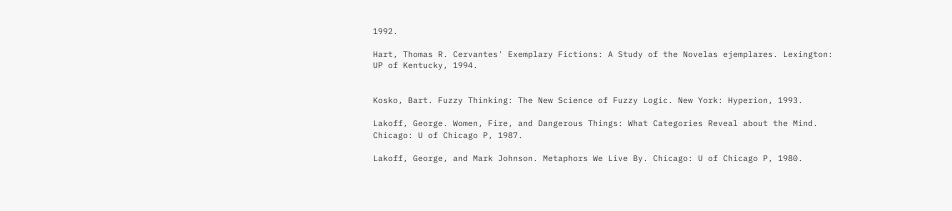1992.

Hart, Thomas R. Cervantes' Exemplary Fictions: A Study of the Novelas ejemplares. Lexington: UP of Kentucky, 1994.


Kosko, Bart. Fuzzy Thinking: The New Science of Fuzzy Logic. New York: Hyperion, 1993.

Lakoff, George. Women, Fire, and Dangerous Things: What Categories Reveal about the Mind. Chicago: U of Chicago P, 1987.

Lakoff, George, and Mark Johnson. Metaphors We Live By. Chicago: U of Chicago P, 1980.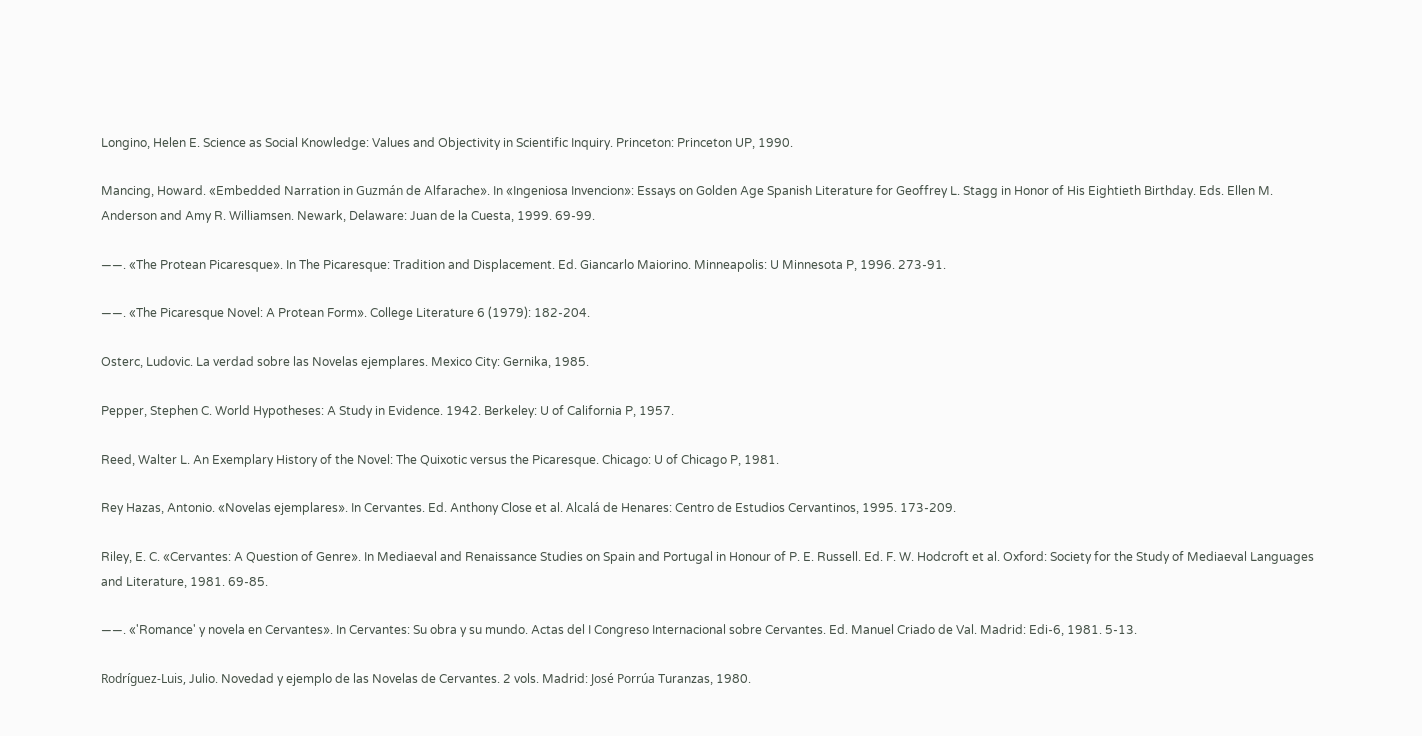Longino, Helen E. Science as Social Knowledge: Values and Objectivity in Scientific Inquiry. Princeton: Princeton UP, 1990.

Mancing, Howard. «Embedded Narration in Guzmán de Alfarache». In «Ingeniosa Invencion»: Essays on Golden Age Spanish Literature for Geoffrey L. Stagg in Honor of His Eightieth Birthday. Eds. Ellen M. Anderson and Amy R. Williamsen. Newark, Delaware: Juan de la Cuesta, 1999. 69-99.

——. «The Protean Picaresque». In The Picaresque: Tradition and Displacement. Ed. Giancarlo Maiorino. Minneapolis: U Minnesota P, 1996. 273-91.

——. «The Picaresque Novel: A Protean Form». College Literature 6 (1979): 182-204.

Osterc, Ludovic. La verdad sobre las Novelas ejemplares. Mexico City: Gernika, 1985.

Pepper, Stephen C. World Hypotheses: A Study in Evidence. 1942. Berkeley: U of California P, 1957.

Reed, Walter L. An Exemplary History of the Novel: The Quixotic versus the Picaresque. Chicago: U of Chicago P, 1981.

Rey Hazas, Antonio. «Novelas ejemplares». In Cervantes. Ed. Anthony Close et al. Alcalá de Henares: Centro de Estudios Cervantinos, 1995. 173-209.

Riley, E. C. «Cervantes: A Question of Genre». In Mediaeval and Renaissance Studies on Spain and Portugal in Honour of P. E. Russell. Ed. F. W. Hodcroft et al. Oxford: Society for the Study of Mediaeval Languages and Literature, 1981. 69-85.

——. «'Romance' y novela en Cervantes». In Cervantes: Su obra y su mundo. Actas del I Congreso Internacional sobre Cervantes. Ed. Manuel Criado de Val. Madrid: Edi-6, 1981. 5-13.

Rodríguez-Luis, Julio. Novedad y ejemplo de las Novelas de Cervantes. 2 vols. Madrid: José Porrúa Turanzas, 1980.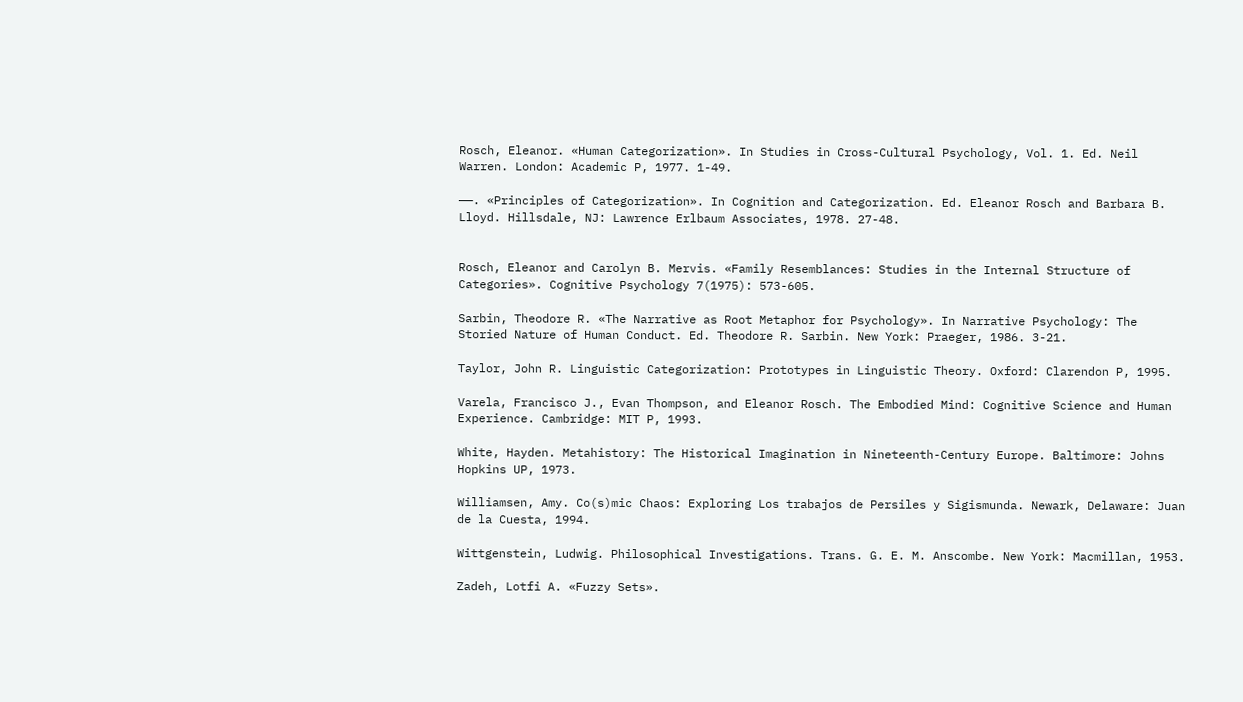Rosch, Eleanor. «Human Categorization». In Studies in Cross-Cultural Psychology, Vol. 1. Ed. Neil Warren. London: Academic P, 1977. 1-49.

——. «Principles of Categorization». In Cognition and Categorization. Ed. Eleanor Rosch and Barbara B. Lloyd. Hillsdale, NJ: Lawrence Erlbaum Associates, 1978. 27-48.


Rosch, Eleanor and Carolyn B. Mervis. «Family Resemblances: Studies in the Internal Structure of Categories». Cognitive Psychology 7(1975): 573-605.

Sarbin, Theodore R. «The Narrative as Root Metaphor for Psychology». In Narrative Psychology: The Storied Nature of Human Conduct. Ed. Theodore R. Sarbin. New York: Praeger, 1986. 3-21.

Taylor, John R. Linguistic Categorization: Prototypes in Linguistic Theory. Oxford: Clarendon P, 1995.

Varela, Francisco J., Evan Thompson, and Eleanor Rosch. The Embodied Mind: Cognitive Science and Human Experience. Cambridge: MIT P, 1993.

White, Hayden. Metahistory: The Historical Imagination in Nineteenth-Century Europe. Baltimore: Johns Hopkins UP, 1973.

Williamsen, Amy. Co(s)mic Chaos: Exploring Los trabajos de Persiles y Sigismunda. Newark, Delaware: Juan de la Cuesta, 1994.

Wittgenstein, Ludwig. Philosophical Investigations. Trans. G. E. M. Anscombe. New York: Macmillan, 1953.

Zadeh, Lotfi A. «Fuzzy Sets».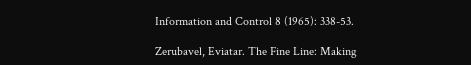Information and Control 8 (1965): 338-53.

Zerubavel, Eviatar. The Fine Line: Making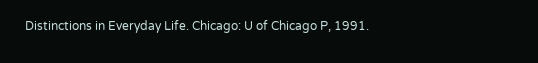Distinctions in Everyday Life. Chicago: U of Chicago P, 1991.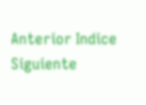Anterior Indice Siguiente